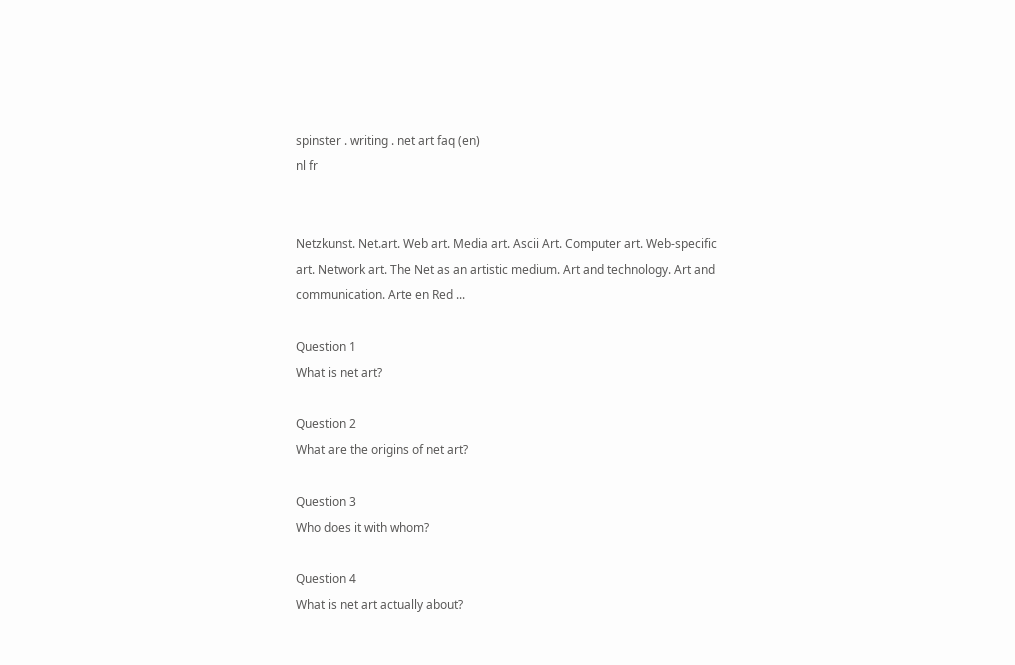spinster . writing . net art faq (en)
nl fr


Netzkunst. Net.art. Web art. Media art. Ascii Art. Computer art. Web-specific art. Network art. The Net as an artistic medium. Art and technology. Art and communication. Arte en Red ...

Question 1
What is net art?

Question 2
What are the origins of net art?

Question 3
Who does it with whom?

Question 4
What is net art actually about?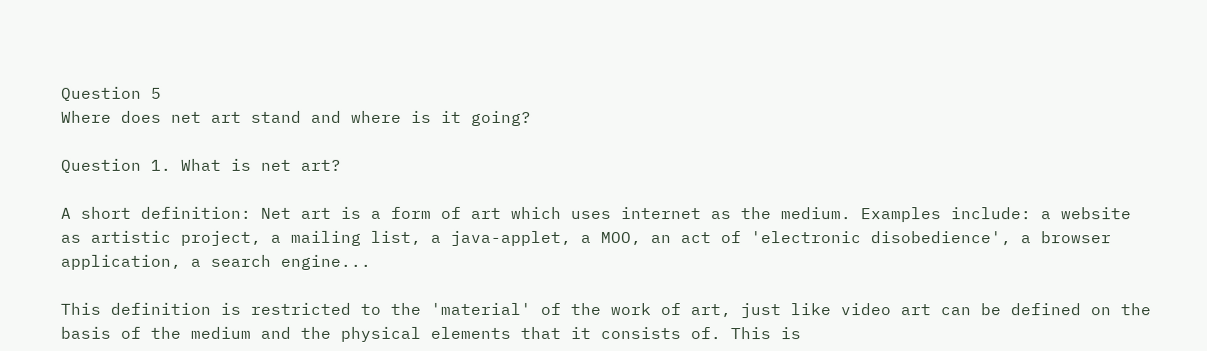Question 5
Where does net art stand and where is it going?

Question 1. What is net art?

A short definition: Net art is a form of art which uses internet as the medium. Examples include: a website as artistic project, a mailing list, a java-applet, a MOO, an act of 'electronic disobedience', a browser application, a search engine...

This definition is restricted to the 'material' of the work of art, just like video art can be defined on the basis of the medium and the physical elements that it consists of. This is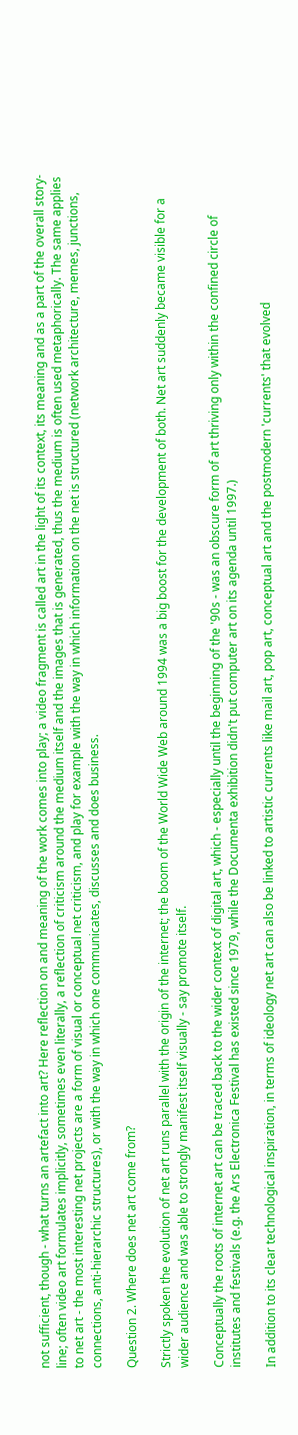not sufficient, though - what turns an artefact into art? Here reflection on and meaning of the work comes into play; a video fragment is called art in the light of its context, its meaning and as a part of the overall story-line; often video art formulates implicitly, sometimes even literally, a reflection of criticism around the medium itself and the images that is generated, thus the medium is often used metaphorically. The same applies to net art - the most interesting net projects are a form of visual or conceptual net criticism, and play for example with the way in which information on the net is structured (network architecture, memes, junctions, connections, anti-hierarchic structures), or with the way in which one communicates, discusses and does business.

Question 2. Where does net art come from?

Strictly spoken the evolution of net art runs parallel with the origin of the internet; the boom of the World Wide Web around 1994 was a big boost for the development of both. Net art suddenly became visible for a wider audience and was able to strongly manifest itself visually - say promote itself.

Conceptually the roots of internet art can be traced back to the wider context of digital art, which - especially until the beginning of the '90s - was an obscure form of art thriving only within the confined circle of institutes and festivals (e.g. the Ars Electronica Festival has existed since 1979, while the Documenta exhibition didn't put computer art on its agenda until 1997.)

In addition to its clear technological inspiration, in terms of ideology net art can also be linked to artistic currents like mail art, pop art, conceptual art and the postmodern 'currents' that evolved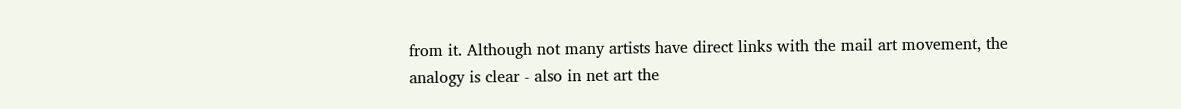from it. Although not many artists have direct links with the mail art movement, the analogy is clear - also in net art the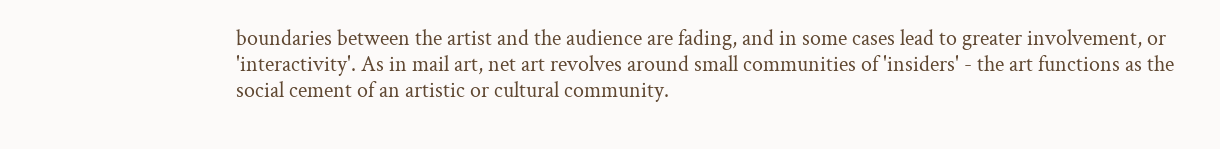boundaries between the artist and the audience are fading, and in some cases lead to greater involvement, or 'interactivity'. As in mail art, net art revolves around small communities of 'insiders' - the art functions as the social cement of an artistic or cultural community.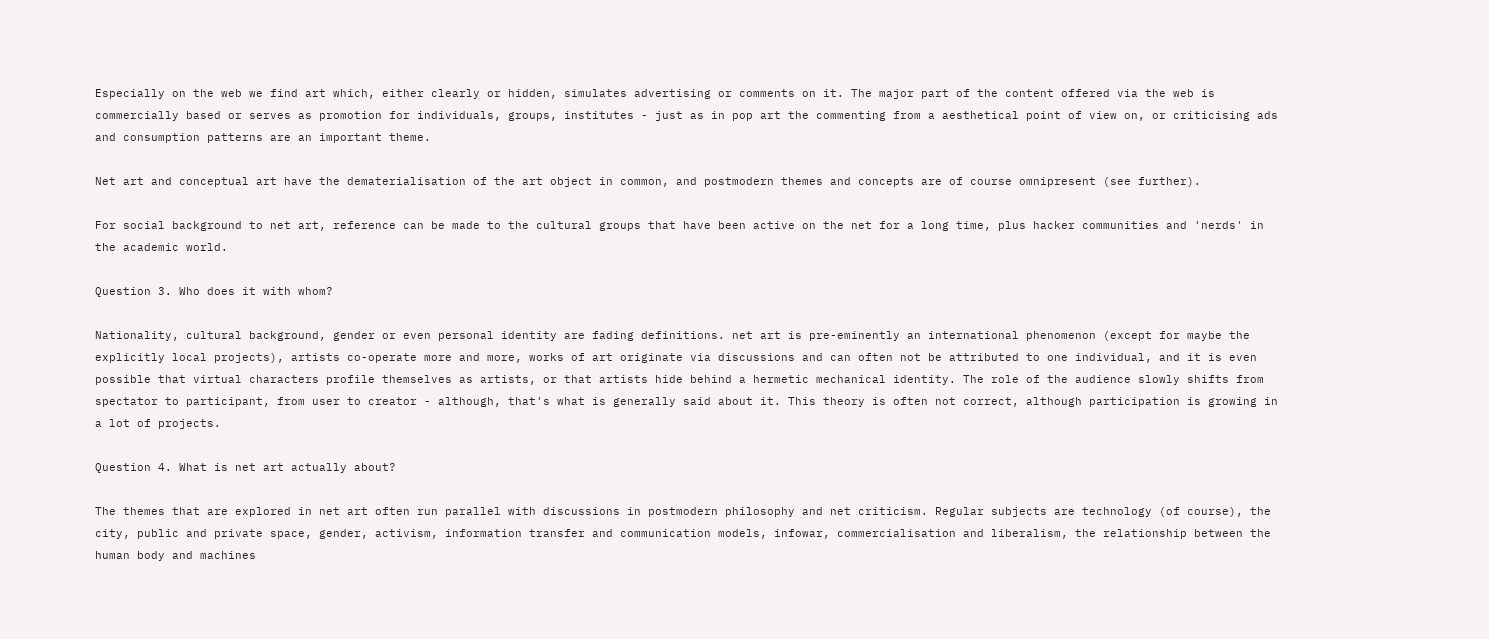Especially on the web we find art which, either clearly or hidden, simulates advertising or comments on it. The major part of the content offered via the web is commercially based or serves as promotion for individuals, groups, institutes - just as in pop art the commenting from a aesthetical point of view on, or criticising ads and consumption patterns are an important theme.

Net art and conceptual art have the dematerialisation of the art object in common, and postmodern themes and concepts are of course omnipresent (see further).

For social background to net art, reference can be made to the cultural groups that have been active on the net for a long time, plus hacker communities and 'nerds' in the academic world.

Question 3. Who does it with whom?

Nationality, cultural background, gender or even personal identity are fading definitions. net art is pre-eminently an international phenomenon (except for maybe the explicitly local projects), artists co-operate more and more, works of art originate via discussions and can often not be attributed to one individual, and it is even possible that virtual characters profile themselves as artists, or that artists hide behind a hermetic mechanical identity. The role of the audience slowly shifts from spectator to participant, from user to creator - although, that's what is generally said about it. This theory is often not correct, although participation is growing in a lot of projects.

Question 4. What is net art actually about?

The themes that are explored in net art often run parallel with discussions in postmodern philosophy and net criticism. Regular subjects are technology (of course), the city, public and private space, gender, activism, information transfer and communication models, infowar, commercialisation and liberalism, the relationship between the human body and machines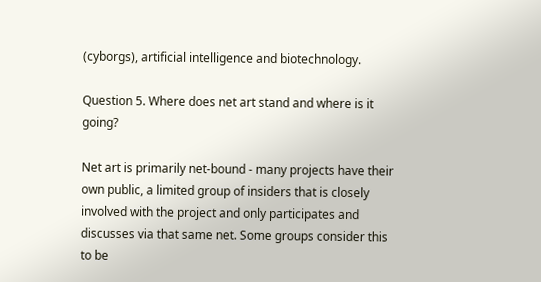(cyborgs), artificial intelligence and biotechnology.

Question 5. Where does net art stand and where is it going?

Net art is primarily net-bound - many projects have their own public, a limited group of insiders that is closely involved with the project and only participates and discusses via that same net. Some groups consider this to be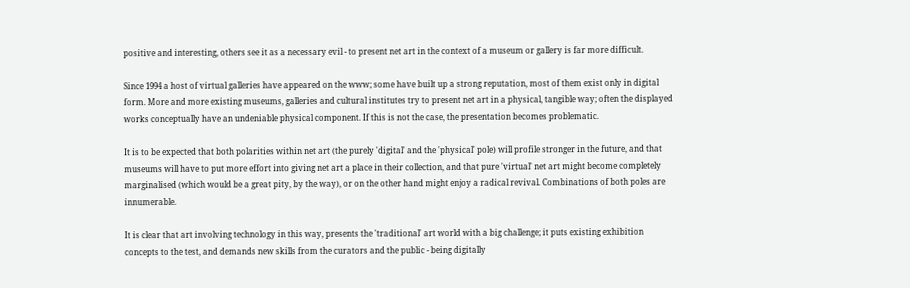positive and interesting, others see it as a necessary evil - to present net art in the context of a museum or gallery is far more difficult.

Since 1994 a host of virtual galleries have appeared on the www; some have built up a strong reputation, most of them exist only in digital form. More and more existing museums, galleries and cultural institutes try to present net art in a physical, tangible way; often the displayed works conceptually have an undeniable physical component. If this is not the case, the presentation becomes problematic.

It is to be expected that both polarities within net art (the purely 'digital' and the 'physical' pole) will profile stronger in the future, and that museums will have to put more effort into giving net art a place in their collection, and that pure 'virtual' net art might become completely marginalised (which would be a great pity, by the way), or on the other hand might enjoy a radical revival. Combinations of both poles are innumerable.

It is clear that art involving technology in this way, presents the 'traditional' art world with a big challenge; it puts existing exhibition concepts to the test, and demands new skills from the curators and the public - being digitally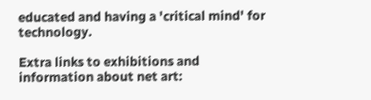educated and having a 'critical mind' for technology.

Extra links to exhibitions and information about net art: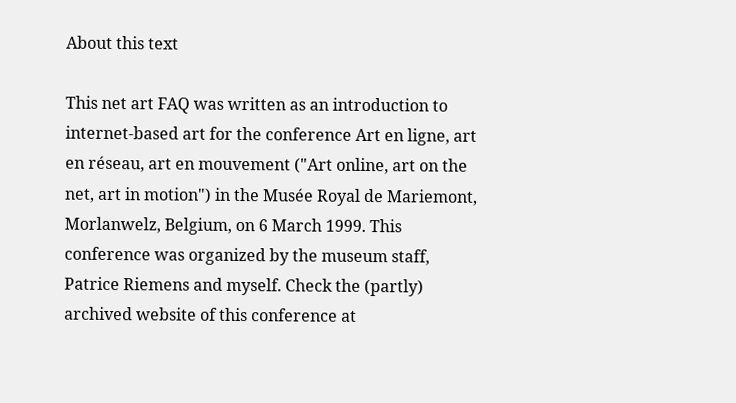About this text

This net art FAQ was written as an introduction to internet-based art for the conference Art en ligne, art en réseau, art en mouvement ("Art online, art on the net, art in motion") in the Musée Royal de Mariemont, Morlanwelz, Belgium, on 6 March 1999. This conference was organized by the museum staff, Patrice Riemens and myself. Check the (partly) archived website of this conference at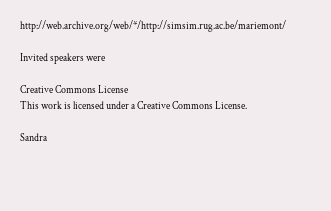http://web.archive.org/web/*/http://simsim.rug.ac.be/mariemont/

Invited speakers were

Creative Commons License
This work is licensed under a Creative Commons License.

Sandra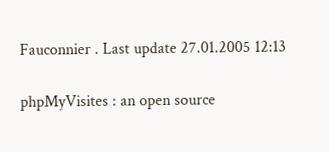Fauconnier . Last update 27.01.2005 12:13

phpMyVisites : an open source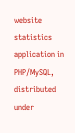website statistics application in PHP/MySQL, distributed under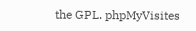the GPL. phpMyVisites